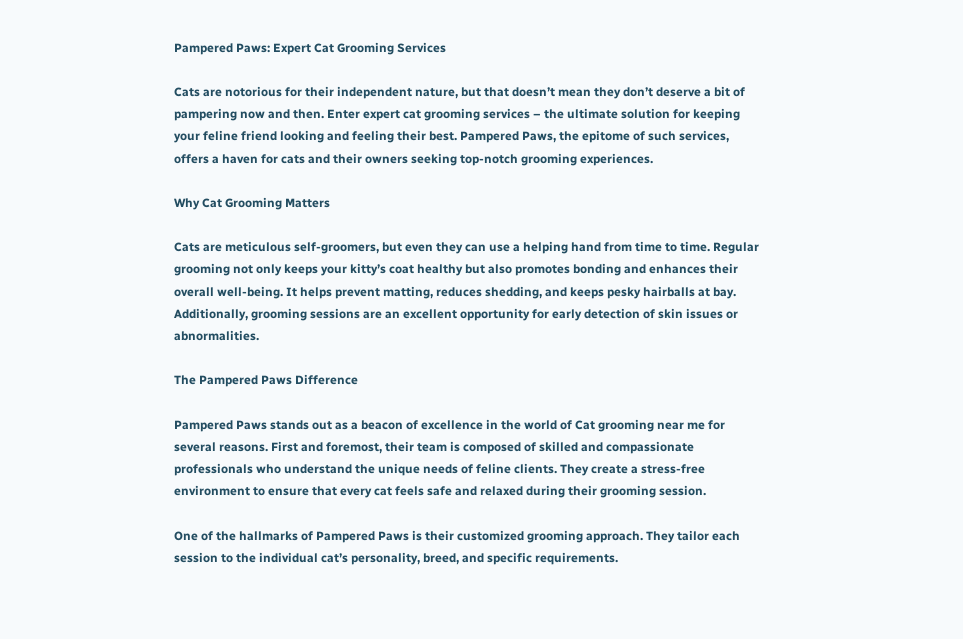Pampered Paws: Expert Cat Grooming Services

Cats are notorious for their independent nature, but that doesn’t mean they don’t deserve a bit of pampering now and then. Enter expert cat grooming services – the ultimate solution for keeping your feline friend looking and feeling their best. Pampered Paws, the epitome of such services, offers a haven for cats and their owners seeking top-notch grooming experiences.

Why Cat Grooming Matters

Cats are meticulous self-groomers, but even they can use a helping hand from time to time. Regular grooming not only keeps your kitty’s coat healthy but also promotes bonding and enhances their overall well-being. It helps prevent matting, reduces shedding, and keeps pesky hairballs at bay. Additionally, grooming sessions are an excellent opportunity for early detection of skin issues or abnormalities.

The Pampered Paws Difference

Pampered Paws stands out as a beacon of excellence in the world of Cat grooming near me for several reasons. First and foremost, their team is composed of skilled and compassionate professionals who understand the unique needs of feline clients. They create a stress-free environment to ensure that every cat feels safe and relaxed during their grooming session.

One of the hallmarks of Pampered Paws is their customized grooming approach. They tailor each session to the individual cat’s personality, breed, and specific requirements.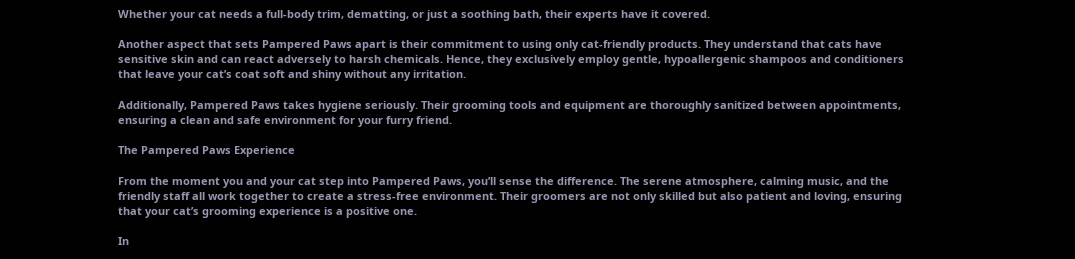Whether your cat needs a full-body trim, dematting, or just a soothing bath, their experts have it covered.

Another aspect that sets Pampered Paws apart is their commitment to using only cat-friendly products. They understand that cats have sensitive skin and can react adversely to harsh chemicals. Hence, they exclusively employ gentle, hypoallergenic shampoos and conditioners that leave your cat’s coat soft and shiny without any irritation.

Additionally, Pampered Paws takes hygiene seriously. Their grooming tools and equipment are thoroughly sanitized between appointments, ensuring a clean and safe environment for your furry friend.

The Pampered Paws Experience

From the moment you and your cat step into Pampered Paws, you’ll sense the difference. The serene atmosphere, calming music, and the friendly staff all work together to create a stress-free environment. Their groomers are not only skilled but also patient and loving, ensuring that your cat’s grooming experience is a positive one.

In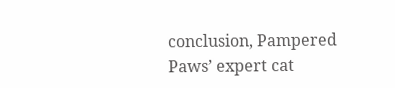conclusion, Pampered Paws’ expert cat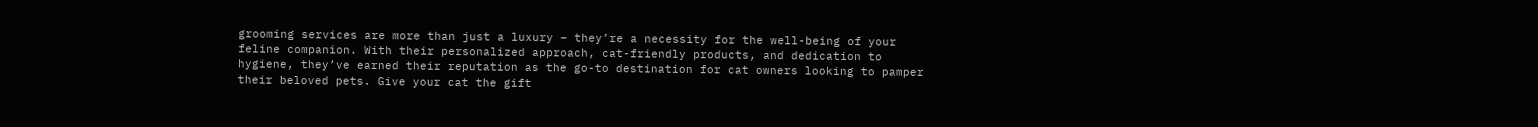grooming services are more than just a luxury – they’re a necessity for the well-being of your feline companion. With their personalized approach, cat-friendly products, and dedication to hygiene, they’ve earned their reputation as the go-to destination for cat owners looking to pamper their beloved pets. Give your cat the gift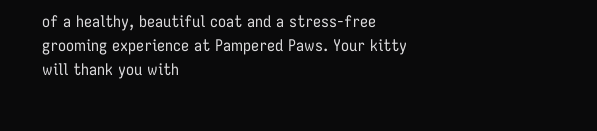of a healthy, beautiful coat and a stress-free grooming experience at Pampered Paws. Your kitty will thank you with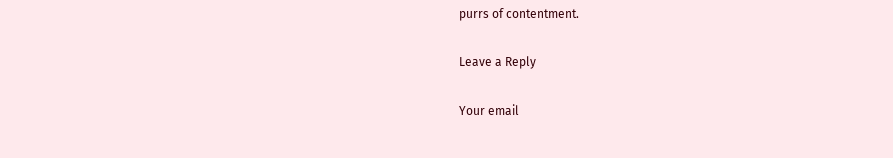purrs of contentment.

Leave a Reply

Your email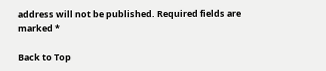address will not be published. Required fields are marked *

Back to Top